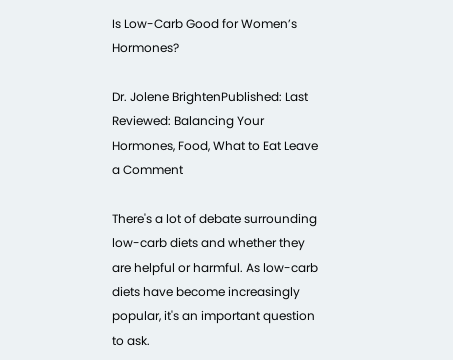Is Low-Carb Good for Women’s Hormones?

Dr. Jolene BrightenPublished: Last Reviewed: Balancing Your Hormones, Food, What to Eat Leave a Comment

There's a lot of debate surrounding low-carb diets and whether they are helpful or harmful. As low-carb diets have become increasingly popular, it's an important question to ask.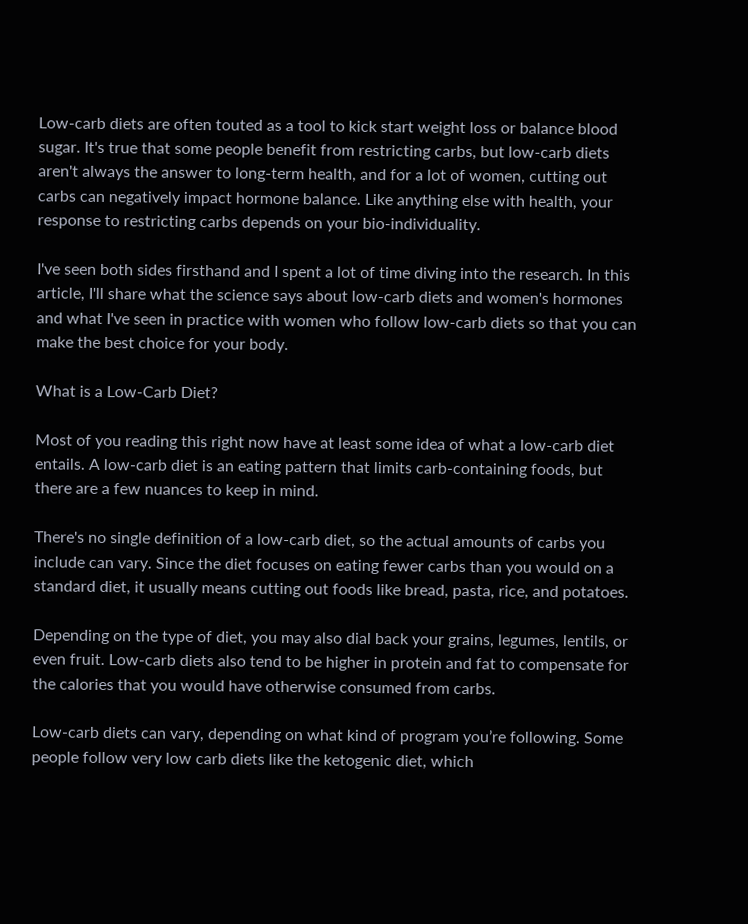Low-carb diets are often touted as a tool to kick start weight loss or balance blood sugar. It's true that some people benefit from restricting carbs, but low-carb diets aren't always the answer to long-term health, and for a lot of women, cutting out carbs can negatively impact hormone balance. Like anything else with health, your response to restricting carbs depends on your bio-individuality.

I've seen both sides firsthand and I spent a lot of time diving into the research. In this article, I'll share what the science says about low-carb diets and women's hormones and what I've seen in practice with women who follow low-carb diets so that you can make the best choice for your body.

What is a Low-Carb Diet?

Most of you reading this right now have at least some idea of what a low-carb diet entails. A low-carb diet is an eating pattern that limits carb-containing foods, but there are a few nuances to keep in mind.

There's no single definition of a low-carb diet, so the actual amounts of carbs you include can vary. Since the diet focuses on eating fewer carbs than you would on a standard diet, it usually means cutting out foods like bread, pasta, rice, and potatoes.

Depending on the type of diet, you may also dial back your grains, legumes, lentils, or even fruit. Low-carb diets also tend to be higher in protein and fat to compensate for the calories that you would have otherwise consumed from carbs.

Low-carb diets can vary, depending on what kind of program you’re following. Some people follow very low carb diets like the ketogenic diet, which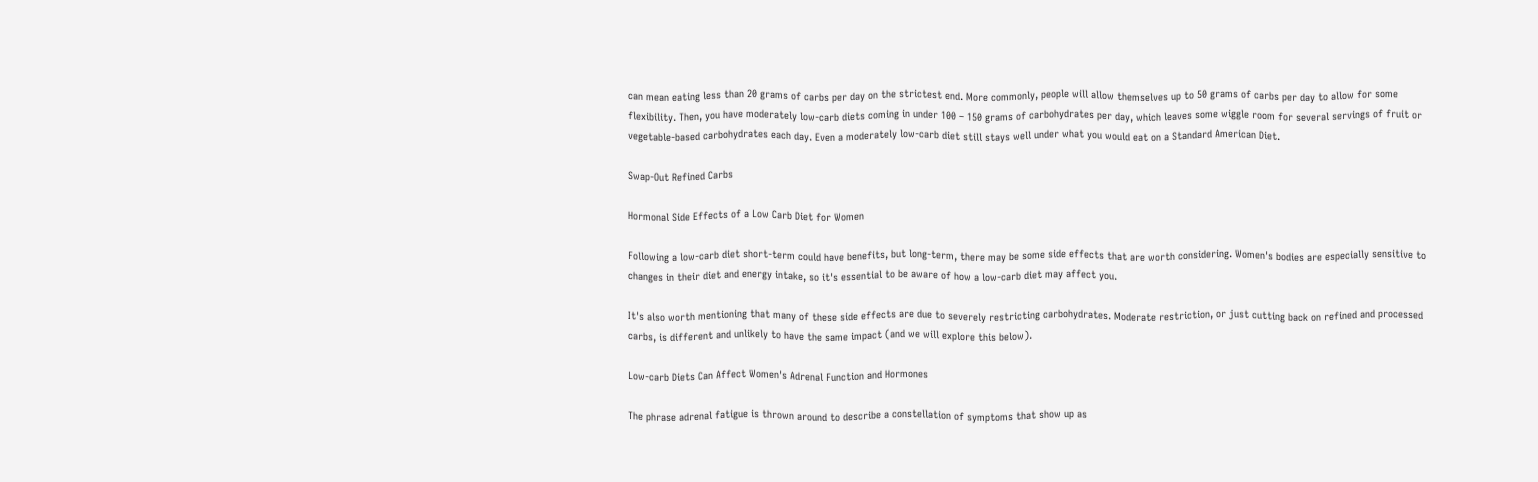can mean eating less than 20 grams of carbs per day on the strictest end. More commonly, people will allow themselves up to 50 grams of carbs per day to allow for some flexibility. Then, you have moderately low-carb diets coming in under 100 – 150 grams of carbohydrates per day, which leaves some wiggle room for several servings of fruit or vegetable-based carbohydrates each day. Even a moderately low-carb diet still stays well under what you would eat on a Standard American Diet.

Swap-Out Refined Carbs

Hormonal Side Effects of a Low Carb Diet for Women

Following a low-carb diet short-term could have benefits, but long-term, there may be some side effects that are worth considering. Women's bodies are especially sensitive to changes in their diet and energy intake, so it's essential to be aware of how a low-carb diet may affect you.

It's also worth mentioning that many of these side effects are due to severely restricting carbohydrates. Moderate restriction, or just cutting back on refined and processed carbs, is different and unlikely to have the same impact (and we will explore this below).

Low-carb Diets Can Affect Women's Adrenal Function and Hormones

The phrase adrenal fatigue is thrown around to describe a constellation of symptoms that show up as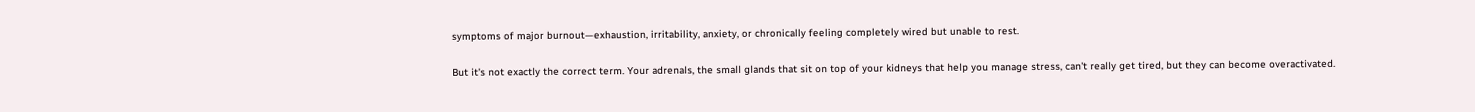symptoms of major burnout—exhaustion, irritability, anxiety, or chronically feeling completely wired but unable to rest.

But it's not exactly the correct term. Your adrenals, the small glands that sit on top of your kidneys that help you manage stress, can't really get tired, but they can become overactivated.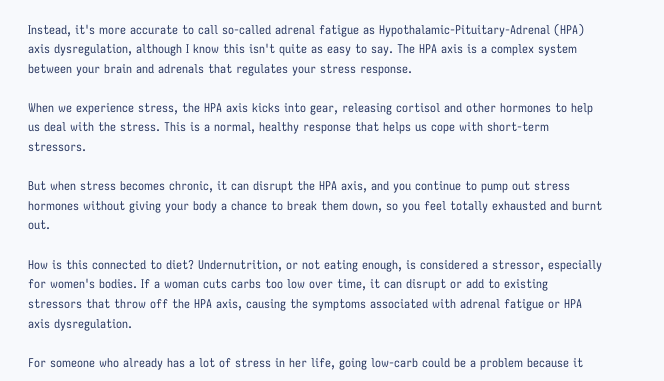Instead, it's more accurate to call so-called adrenal fatigue as Hypothalamic-Pituitary-Adrenal (HPA) axis dysregulation, although I know this isn't quite as easy to say. The HPA axis is a complex system between your brain and adrenals that regulates your stress response.

When we experience stress, the HPA axis kicks into gear, releasing cortisol and other hormones to help us deal with the stress. This is a normal, healthy response that helps us cope with short-term stressors.

But when stress becomes chronic, it can disrupt the HPA axis, and you continue to pump out stress hormones without giving your body a chance to break them down, so you feel totally exhausted and burnt out.

How is this connected to diet? Undernutrition, or not eating enough, is considered a stressor, especially for women's bodies. If a woman cuts carbs too low over time, it can disrupt or add to existing stressors that throw off the HPA axis, causing the symptoms associated with adrenal fatigue or HPA axis dysregulation.

For someone who already has a lot of stress in her life, going low-carb could be a problem because it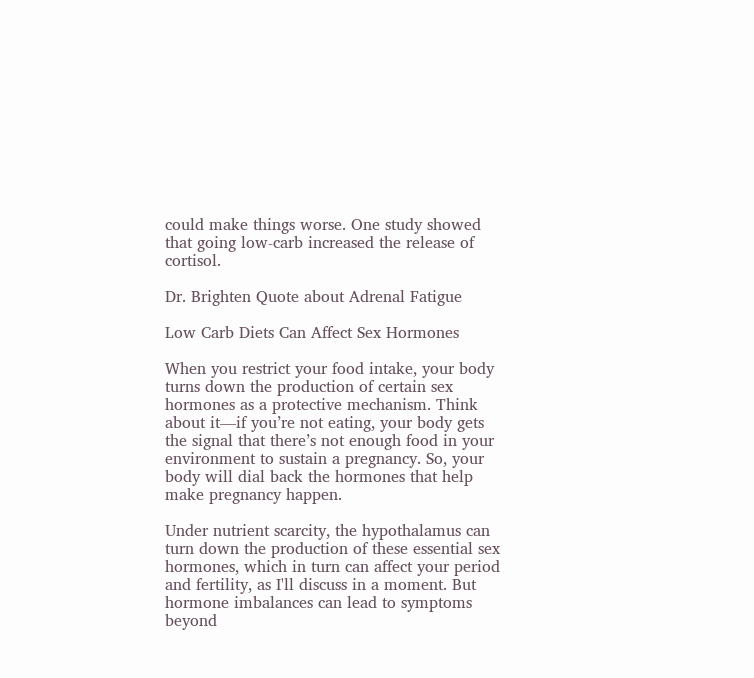could make things worse. One study showed that going low-carb increased the release of cortisol.

Dr. Brighten Quote about Adrenal Fatigue

Low Carb Diets Can Affect Sex Hormones

When you restrict your food intake, your body turns down the production of certain sex hormones as a protective mechanism. Think about it—if you’re not eating, your body gets the signal that there’s not enough food in your environment to sustain a pregnancy. So, your body will dial back the hormones that help make pregnancy happen.

Under nutrient scarcity, the hypothalamus can turn down the production of these essential sex hormones, which in turn can affect your period and fertility, as I'll discuss in a moment. But hormone imbalances can lead to symptoms beyond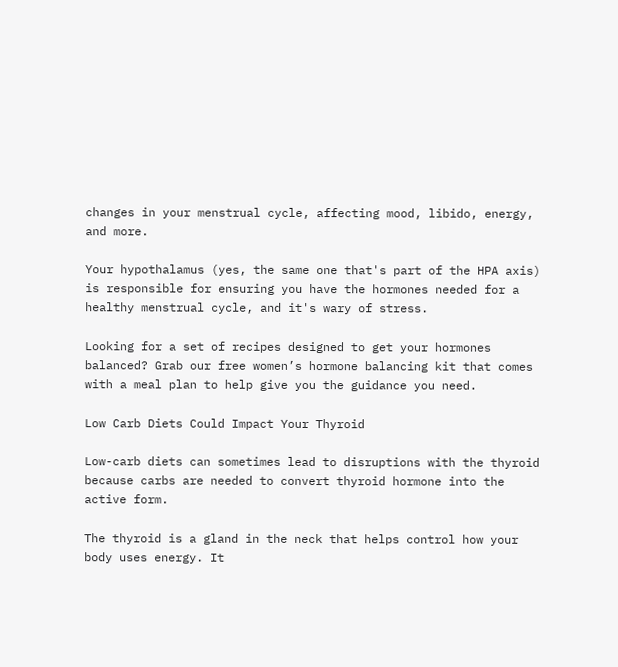changes in your menstrual cycle, affecting mood, libido, energy, and more.

Your hypothalamus (yes, the same one that's part of the HPA axis) is responsible for ensuring you have the hormones needed for a healthy menstrual cycle, and it's wary of stress.

Looking for a set of recipes designed to get your hormones balanced? Grab our free women’s hormone balancing kit that comes with a meal plan to help give you the guidance you need.

Low Carb Diets Could Impact Your Thyroid

Low-carb diets can sometimes lead to disruptions with the thyroid because carbs are needed to convert thyroid hormone into the active form.

The thyroid is a gland in the neck that helps control how your body uses energy. It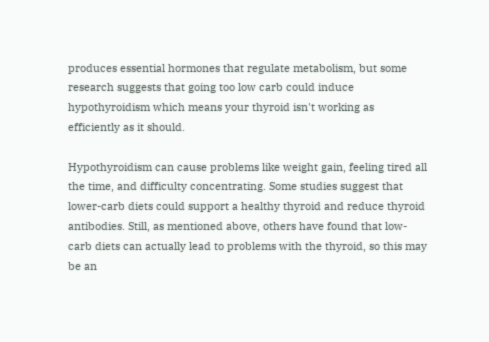produces essential hormones that regulate metabolism, but some research suggests that going too low carb could induce hypothyroidism which means your thyroid isn't working as efficiently as it should.

Hypothyroidism can cause problems like weight gain, feeling tired all the time, and difficulty concentrating. Some studies suggest that lower-carb diets could support a healthy thyroid and reduce thyroid antibodies. Still, as mentioned above, others have found that low-carb diets can actually lead to problems with the thyroid, so this may be an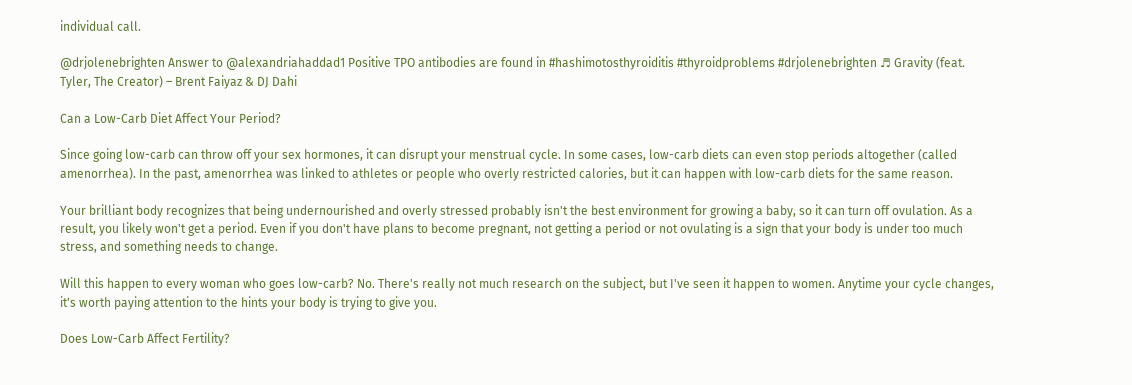individual call.

@drjolenebrighten Answer to @alexandriahaddad1 Positive TPO antibodies are found in #hashimotosthyroiditis #thyroidproblems #drjolenebrighten ♬ Gravity (feat. Tyler, The Creator) – Brent Faiyaz & DJ Dahi

Can a Low-Carb Diet Affect Your Period?

Since going low-carb can throw off your sex hormones, it can disrupt your menstrual cycle. In some cases, low-carb diets can even stop periods altogether (called amenorrhea). In the past, amenorrhea was linked to athletes or people who overly restricted calories, but it can happen with low-carb diets for the same reason.

Your brilliant body recognizes that being undernourished and overly stressed probably isn't the best environment for growing a baby, so it can turn off ovulation. As a result, you likely won't get a period. Even if you don't have plans to become pregnant, not getting a period or not ovulating is a sign that your body is under too much stress, and something needs to change.

Will this happen to every woman who goes low-carb? No. There's really not much research on the subject, but I've seen it happen to women. Anytime your cycle changes, it's worth paying attention to the hints your body is trying to give you.

Does Low-Carb Affect Fertility?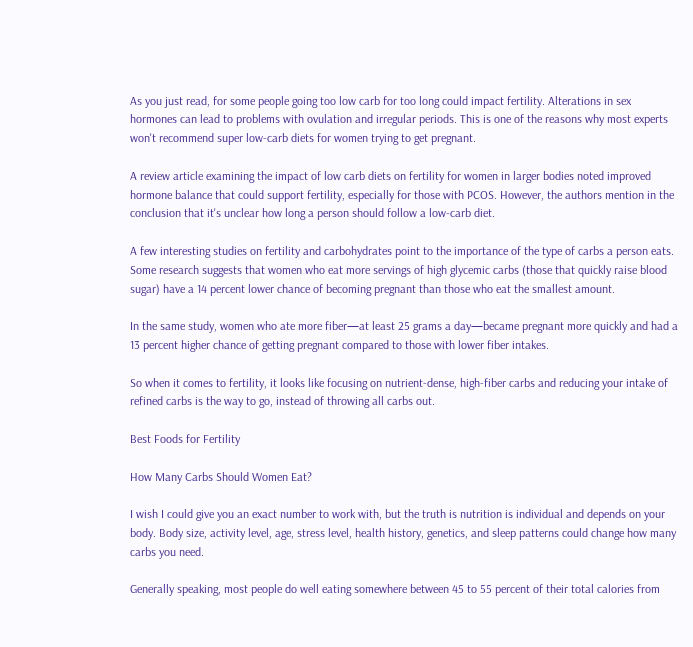As you just read, for some people going too low carb for too long could impact fertility. Alterations in sex hormones can lead to problems with ovulation and irregular periods. This is one of the reasons why most experts won't recommend super low-carb diets for women trying to get pregnant.

A review article examining the impact of low carb diets on fertility for women in larger bodies noted improved hormone balance that could support fertility, especially for those with PCOS. However, the authors mention in the conclusion that it's unclear how long a person should follow a low-carb diet.

A few interesting studies on fertility and carbohydrates point to the importance of the type of carbs a person eats. Some research suggests that women who eat more servings of high glycemic carbs (those that quickly raise blood sugar) have a 14 percent lower chance of becoming pregnant than those who eat the smallest amount.

In the same study, women who ate more fiber—at least 25 grams a day—became pregnant more quickly and had a 13 percent higher chance of getting pregnant compared to those with lower fiber intakes.

So when it comes to fertility, it looks like focusing on nutrient-dense, high-fiber carbs and reducing your intake of refined carbs is the way to go, instead of throwing all carbs out.

Best Foods for Fertility

How Many Carbs Should Women Eat?

I wish I could give you an exact number to work with, but the truth is nutrition is individual and depends on your body. Body size, activity level, age, stress level, health history, genetics, and sleep patterns could change how many carbs you need.

Generally speaking, most people do well eating somewhere between 45 to 55 percent of their total calories from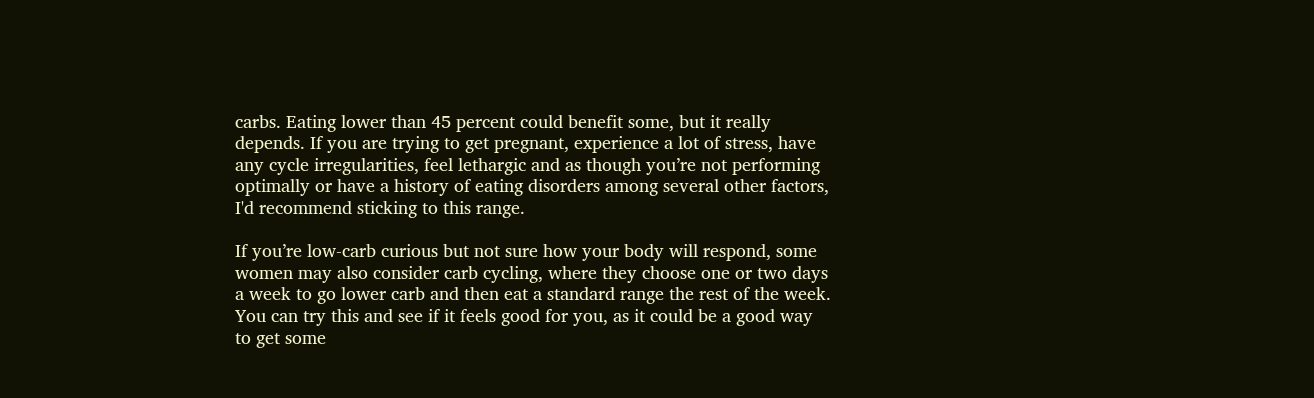carbs. Eating lower than 45 percent could benefit some, but it really depends. If you are trying to get pregnant, experience a lot of stress, have any cycle irregularities, feel lethargic and as though you’re not performing optimally or have a history of eating disorders among several other factors, I'd recommend sticking to this range.

If you’re low-carb curious but not sure how your body will respond, some women may also consider carb cycling, where they choose one or two days a week to go lower carb and then eat a standard range the rest of the week. You can try this and see if it feels good for you, as it could be a good way to get some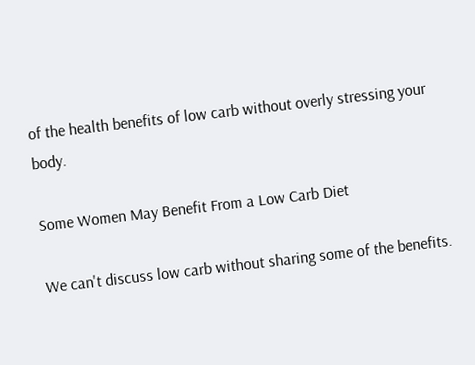of the health benefits of low carb without overly stressing your body.

Some Women May Benefit From a Low Carb Diet

We can't discuss low carb without sharing some of the benefits.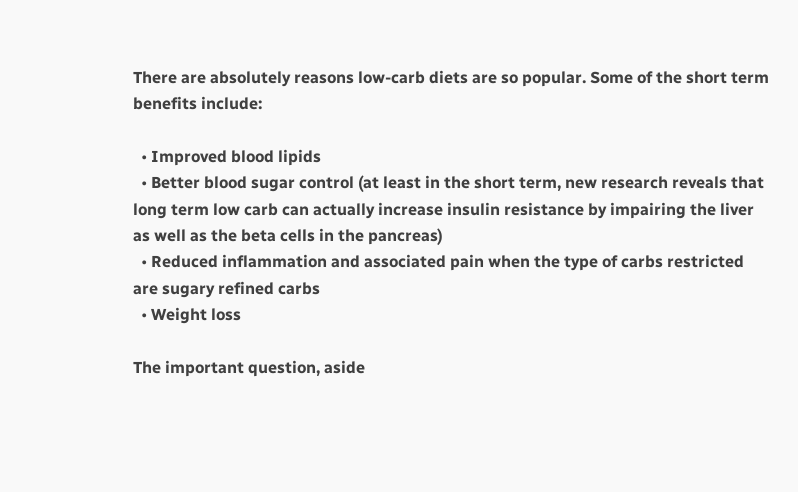There are absolutely reasons low-carb diets are so popular. Some of the short term benefits include:

  • Improved blood lipids
  • Better blood sugar control (at least in the short term, new research reveals that long term low carb can actually increase insulin resistance by impairing the liver as well as the beta cells in the pancreas)
  • Reduced inflammation and associated pain when the type of carbs restricted are sugary refined carbs
  • Weight loss

The important question, aside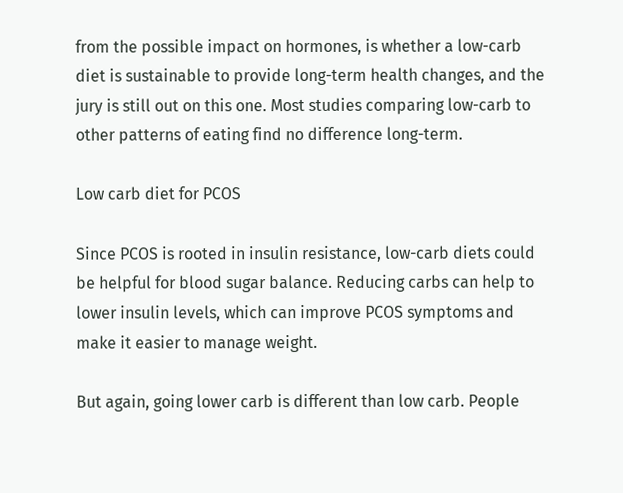from the possible impact on hormones, is whether a low-carb diet is sustainable to provide long-term health changes, and the jury is still out on this one. Most studies comparing low-carb to other patterns of eating find no difference long-term.

Low carb diet for PCOS

Since PCOS is rooted in insulin resistance, low-carb diets could be helpful for blood sugar balance. Reducing carbs can help to lower insulin levels, which can improve PCOS symptoms and make it easier to manage weight.

But again, going lower carb is different than low carb. People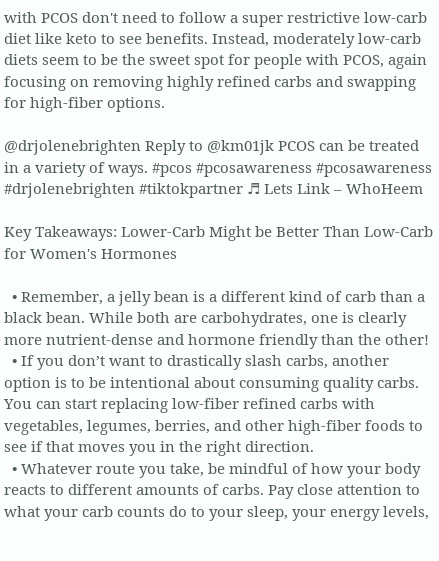with PCOS don't need to follow a super restrictive low-carb diet like keto to see benefits. Instead, moderately low-carb diets seem to be the sweet spot for people with PCOS, again focusing on removing highly refined carbs and swapping for high-fiber options.

@drjolenebrighten Reply to @km01jk PCOS can be treated in a variety of ways. #pcos #pcosawareness #pcosawareness #drjolenebrighten #tiktokpartner ♬ Lets Link – WhoHeem

Key Takeaways: Lower-Carb Might be Better Than Low-Carb for Women's Hormones

  • Remember, a jelly bean is a different kind of carb than a black bean. While both are carbohydrates, one is clearly more nutrient-dense and hormone friendly than the other!
  • If you don’t want to drastically slash carbs, another option is to be intentional about consuming quality carbs. You can start replacing low-fiber refined carbs with vegetables, legumes, berries, and other high-fiber foods to see if that moves you in the right direction.
  • Whatever route you take, be mindful of how your body reacts to different amounts of carbs. Pay close attention to what your carb counts do to your sleep, your energy levels,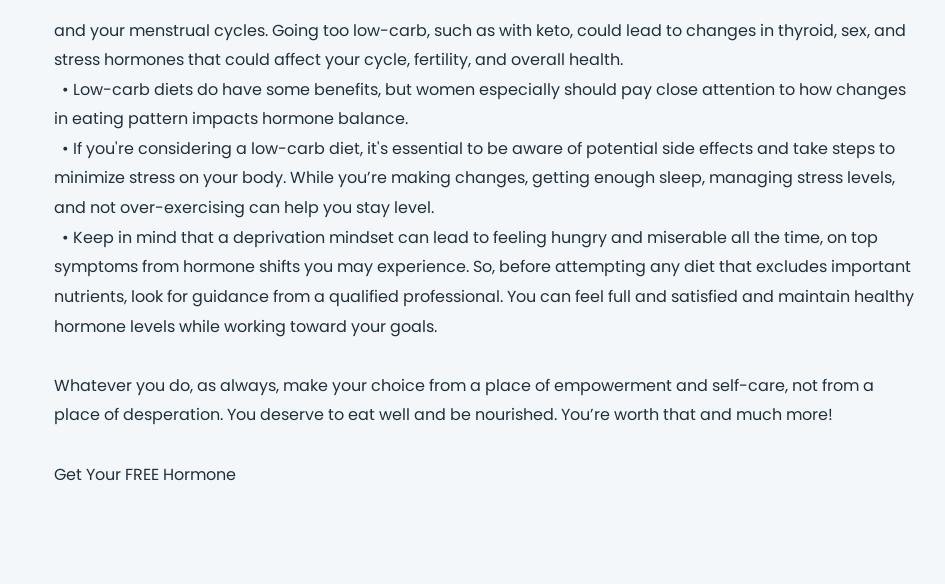and your menstrual cycles. Going too low-carb, such as with keto, could lead to changes in thyroid, sex, and stress hormones that could affect your cycle, fertility, and overall health.
  • Low-carb diets do have some benefits, but women especially should pay close attention to how changes in eating pattern impacts hormone balance.
  • If you're considering a low-carb diet, it's essential to be aware of potential side effects and take steps to minimize stress on your body. While you’re making changes, getting enough sleep, managing stress levels, and not over-exercising can help you stay level.
  • Keep in mind that a deprivation mindset can lead to feeling hungry and miserable all the time, on top symptoms from hormone shifts you may experience. So, before attempting any diet that excludes important nutrients, look for guidance from a qualified professional. You can feel full and satisfied and maintain healthy hormone levels while working toward your goals.

Whatever you do, as always, make your choice from a place of empowerment and self-care, not from a place of desperation. You deserve to eat well and be nourished. You’re worth that and much more!

Get Your FREE Hormone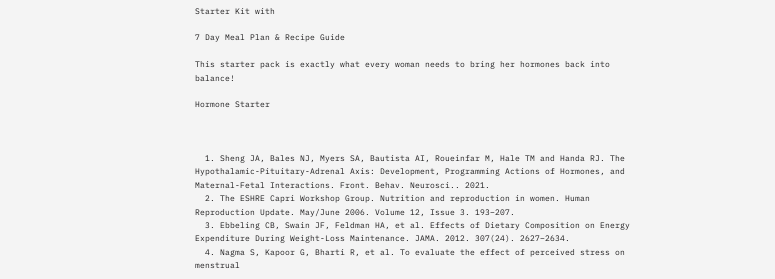Starter Kit with

7 Day Meal Plan & Recipe Guide

This starter pack is exactly what every woman needs to bring her hormones back into balance!

Hormone Starter



  1. Sheng JA, Bales NJ, Myers SA, Bautista AI, Roueinfar M, Hale TM and Handa RJ. The Hypothalamic-Pituitary-Adrenal Axis: Development, Programming Actions of Hormones, and Maternal-Fetal Interactions. Front. Behav. Neurosci.. 2021.
  2. The ESHRE Capri Workshop Group. Nutrition and reproduction in women. Human Reproduction Update. May/June 2006. Volume 12, Issue 3. 193–207.
  3. Ebbeling CB, Swain JF, Feldman HA, et al. Effects of Dietary Composition on Energy Expenditure During Weight-Loss Maintenance. JAMA. 2012. 307(24). 2627–2634.
  4. Nagma S, Kapoor G, Bharti R, et al. To evaluate the effect of perceived stress on menstrual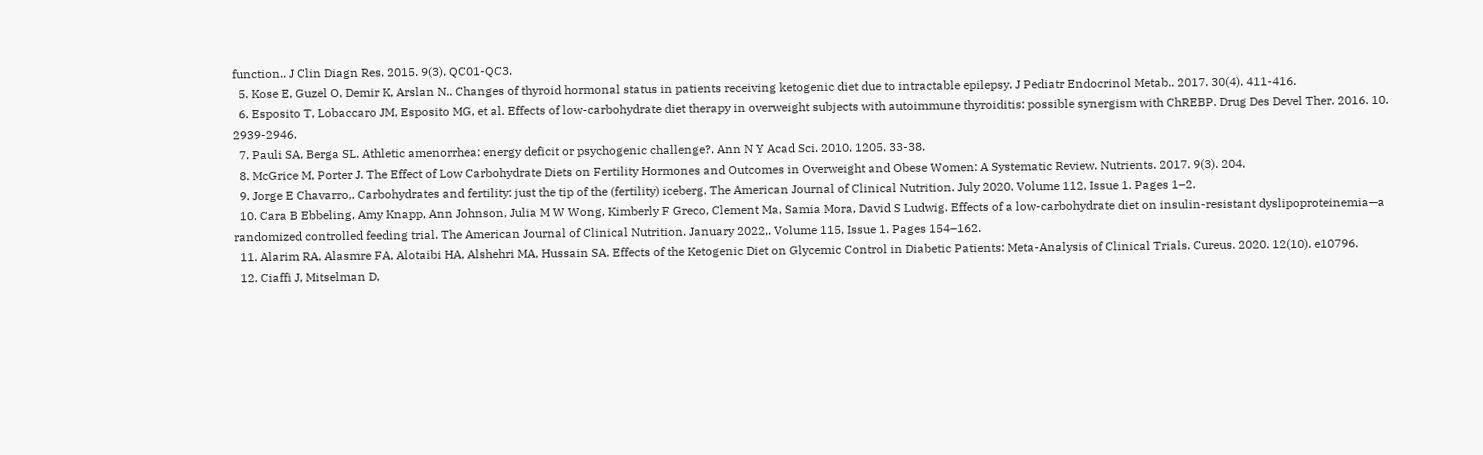function.. J Clin Diagn Res. 2015. 9(3). QC01-QC3.
  5. Kose E, Guzel O, Demir K, Arslan N.. Changes of thyroid hormonal status in patients receiving ketogenic diet due to intractable epilepsy. J Pediatr Endocrinol Metab.. 2017. 30(4). 411-416.
  6. Esposito T, Lobaccaro JM, Esposito MG, et al. Effects of low-carbohydrate diet therapy in overweight subjects with autoimmune thyroiditis: possible synergism with ChREBP. Drug Des Devel Ther. 2016. 10. 2939-2946.
  7. Pauli SA, Berga SL. Athletic amenorrhea: energy deficit or psychogenic challenge?. Ann N Y Acad Sci. 2010. 1205. 33-38.
  8. McGrice M, Porter J. The Effect of Low Carbohydrate Diets on Fertility Hormones and Outcomes in Overweight and Obese Women: A Systematic Review. Nutrients. 2017. 9(3). 204.
  9. Jorge E Chavarro,. Carbohydrates and fertility: just the tip of the (fertility) iceberg. The American Journal of Clinical Nutrition. July 2020. Volume 112, Issue 1. Pages 1–2.
  10. Cara B Ebbeling, Amy Knapp, Ann Johnson, Julia M W Wong, Kimberly F Greco, Clement Ma, Samia Mora, David S Ludwig. Effects of a low-carbohydrate diet on insulin-resistant dyslipoproteinemia—a randomized controlled feeding trial. The American Journal of Clinical Nutrition. January 2022,. Volume 115, Issue 1. Pages 154–162.
  11. Alarim RA, Alasmre FA, Alotaibi HA, Alshehri MA, Hussain SA. Effects of the Ketogenic Diet on Glycemic Control in Diabetic Patients: Meta-Analysis of Clinical Trials. Cureus. 2020. 12(10). e10796.
  12. Ciaffi J, Mitselman D,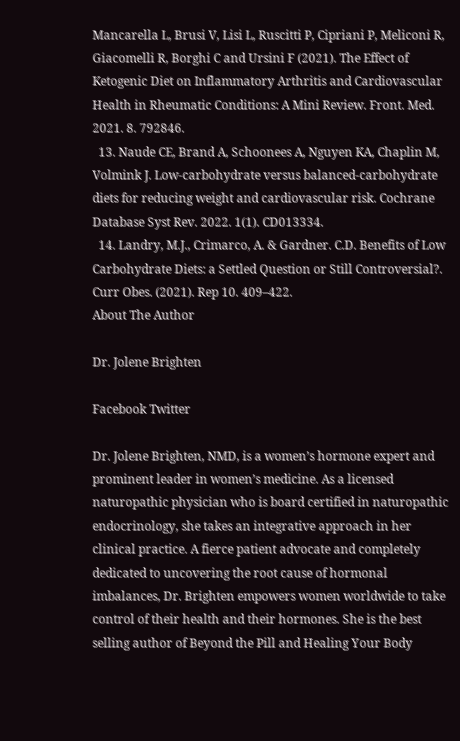Mancarella L, Brusi V, Lisi L, Ruscitti P, Cipriani P, Meliconi R, Giacomelli R, Borghi C and Ursini F (2021). The Effect of Ketogenic Diet on Inflammatory Arthritis and Cardiovascular Health in Rheumatic Conditions: A Mini Review. Front. Med. 2021. 8. 792846.
  13. Naude CE, Brand A, Schoonees A, Nguyen KA, Chaplin M, Volmink J. Low-carbohydrate versus balanced-carbohydrate diets for reducing weight and cardiovascular risk. Cochrane Database Syst Rev. 2022. 1(1). CD013334.
  14. Landry, M.J., Crimarco, A. & Gardner. C.D. Benefits of Low Carbohydrate Diets: a Settled Question or Still Controversial?. Curr Obes. (2021). Rep 10. 409–422.
About The Author

Dr. Jolene Brighten

Facebook Twitter

Dr. Jolene Brighten, NMD, is a women’s hormone expert and prominent leader in women’s medicine. As a licensed naturopathic physician who is board certified in naturopathic endocrinology, she takes an integrative approach in her clinical practice. A fierce patient advocate and completely dedicated to uncovering the root cause of hormonal imbalances, Dr. Brighten empowers women worldwide to take control of their health and their hormones. She is the best selling author of Beyond the Pill and Healing Your Body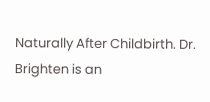Naturally After Childbirth. Dr. Brighten is an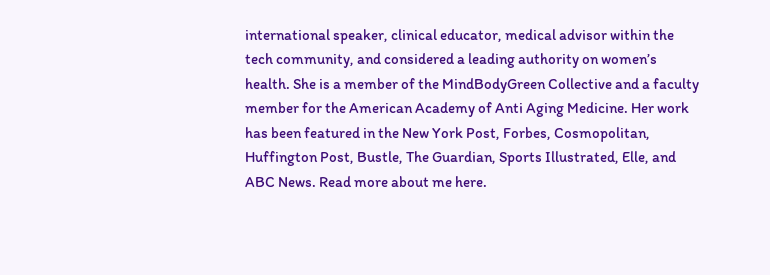international speaker, clinical educator, medical advisor within the tech community, and considered a leading authority on women’s health. She is a member of the MindBodyGreen Collective and a faculty member for the American Academy of Anti Aging Medicine. Her work has been featured in the New York Post, Forbes, Cosmopolitan, Huffington Post, Bustle, The Guardian, Sports Illustrated, Elle, and ABC News. Read more about me here.